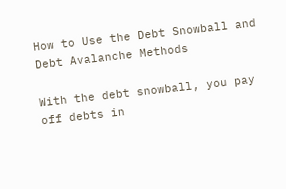How to Use the Debt Snowball and Debt Avalanche Methods

With the debt snowball, you pay off debts in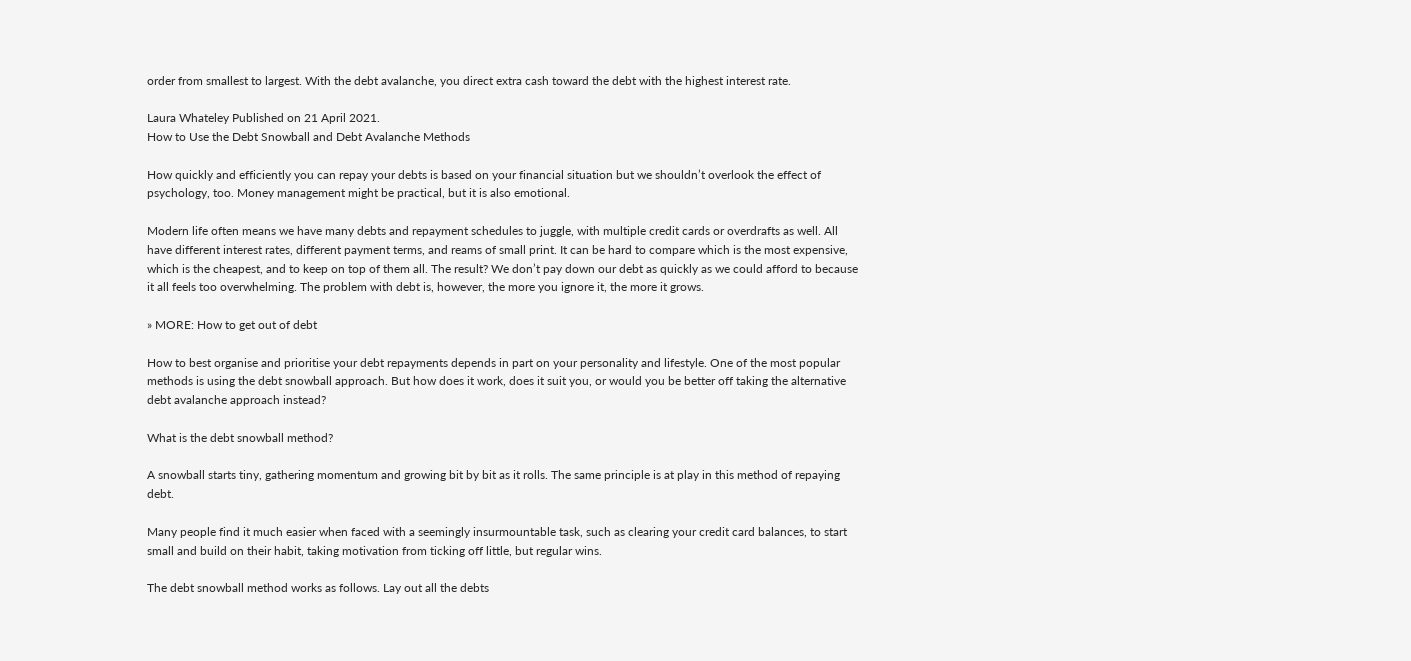order from smallest to largest. With the debt avalanche, you direct extra cash toward the debt with the highest interest rate.

Laura Whateley Published on 21 April 2021.
How to Use the Debt Snowball and Debt Avalanche Methods

How quickly and efficiently you can repay your debts is based on your financial situation but we shouldn’t overlook the effect of psychology, too. Money management might be practical, but it is also emotional.

Modern life often means we have many debts and repayment schedules to juggle, with multiple credit cards or overdrafts as well. All have different interest rates, different payment terms, and reams of small print. It can be hard to compare which is the most expensive, which is the cheapest, and to keep on top of them all. The result? We don’t pay down our debt as quickly as we could afford to because it all feels too overwhelming. The problem with debt is, however, the more you ignore it, the more it grows.

» MORE: How to get out of debt

How to best organise and prioritise your debt repayments depends in part on your personality and lifestyle. One of the most popular methods is using the debt snowball approach. But how does it work, does it suit you, or would you be better off taking the alternative debt avalanche approach instead?

What is the debt snowball method?

A snowball starts tiny, gathering momentum and growing bit by bit as it rolls. The same principle is at play in this method of repaying debt.

Many people find it much easier when faced with a seemingly insurmountable task, such as clearing your credit card balances, to start small and build on their habit, taking motivation from ticking off little, but regular wins.

The debt snowball method works as follows. Lay out all the debts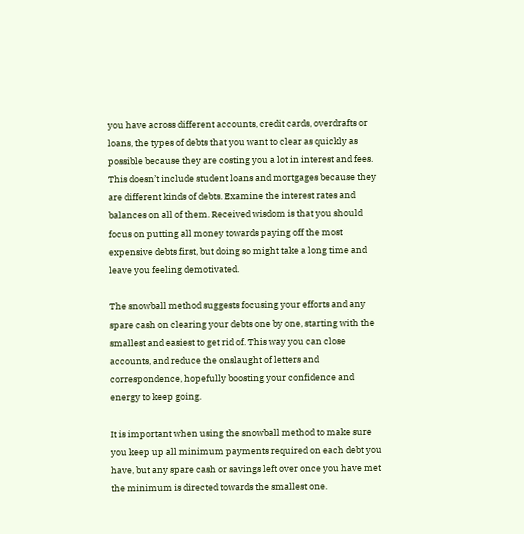you have across different accounts, credit cards, overdrafts or loans, the types of debts that you want to clear as quickly as possible because they are costing you a lot in interest and fees. This doesn’t include student loans and mortgages because they are different kinds of debts. Examine the interest rates and balances on all of them. Received wisdom is that you should focus on putting all money towards paying off the most expensive debts first, but doing so might take a long time and leave you feeling demotivated.

The snowball method suggests focusing your efforts and any spare cash on clearing your debts one by one, starting with the smallest and easiest to get rid of. This way you can close accounts, and reduce the onslaught of letters and correspondence, hopefully boosting your confidence and energy to keep going.

It is important when using the snowball method to make sure you keep up all minimum payments required on each debt you have, but any spare cash or savings left over once you have met the minimum is directed towards the smallest one.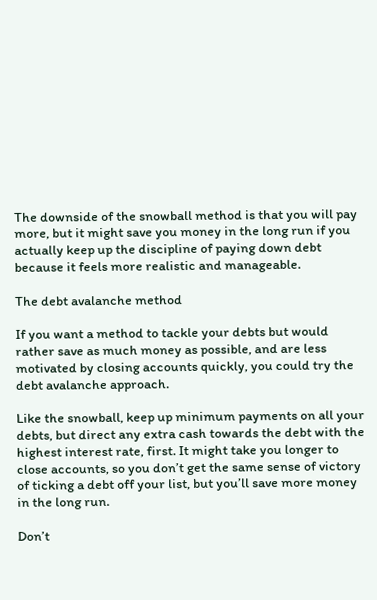The downside of the snowball method is that you will pay more, but it might save you money in the long run if you actually keep up the discipline of paying down debt because it feels more realistic and manageable.

The debt avalanche method

If you want a method to tackle your debts but would rather save as much money as possible, and are less motivated by closing accounts quickly, you could try the debt avalanche approach.

Like the snowball, keep up minimum payments on all your debts, but direct any extra cash towards the debt with the highest interest rate, first. It might take you longer to close accounts, so you don’t get the same sense of victory of ticking a debt off your list, but you’ll save more money in the long run.

Don’t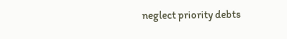neglect priority debts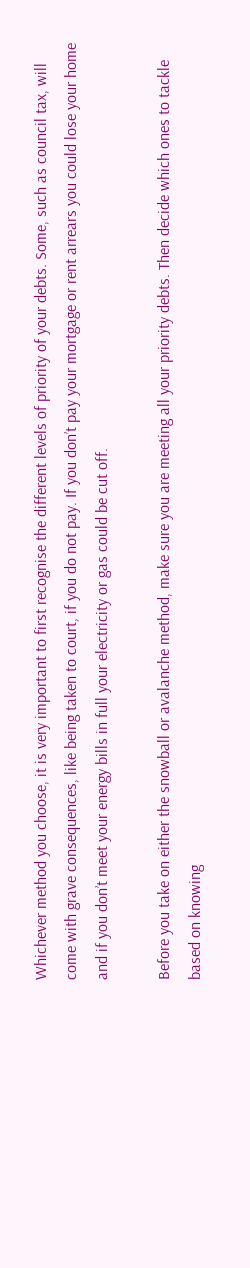Whichever method you choose, it is very important to first recognise the different levels of priority of your debts. Some, such as council tax, will come with grave consequences, like being taken to court, if you do not pay. If you don’t pay your mortgage or rent arrears you could lose your home and if you don’t meet your energy bills in full your electricity or gas could be cut off.

Before you take on either the snowball or avalanche method, make sure you are meeting all your priority debts. Then decide which ones to tackle based on knowing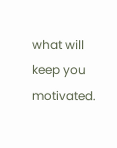what will keep you motivated.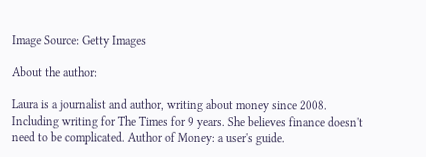Image Source: Getty Images

About the author:

Laura is a journalist and author, writing about money since 2008. Including writing for The Times for 9 years. She believes finance doesn't need to be complicated. Author of Money: a user's guide.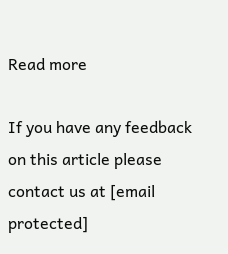Read more

If you have any feedback on this article please contact us at [email protected]